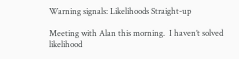Warning signals: Likelihoods Straight-up

Meeting with Alan this morning.  I haven’t solved likelihood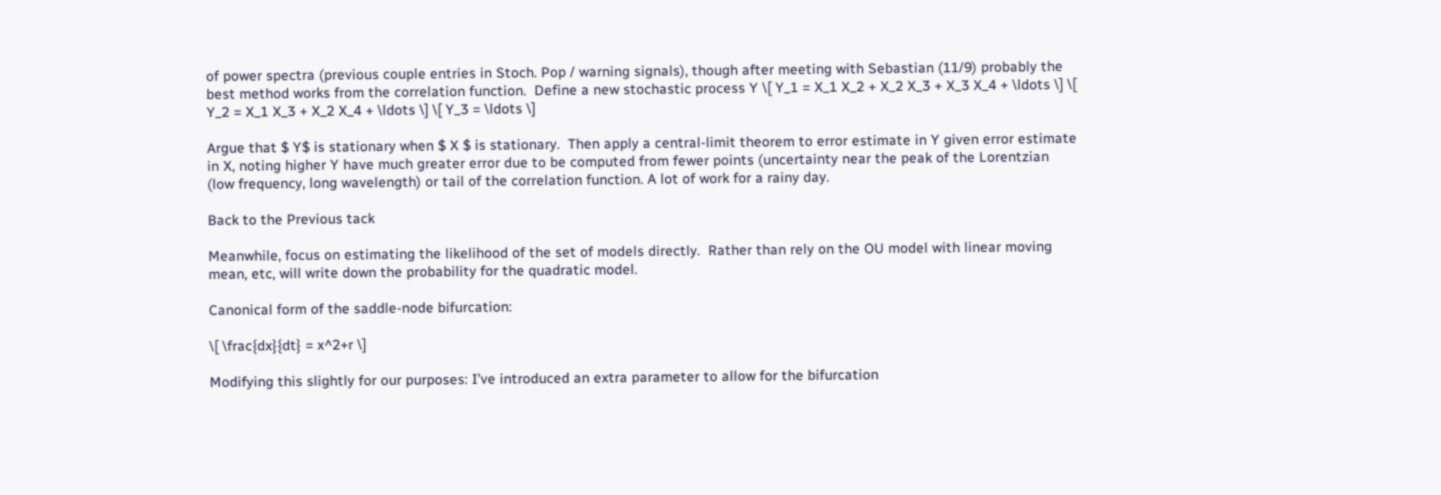of power spectra (previous couple entries in Stoch. Pop / warning signals), though after meeting with Sebastian (11/9) probably the best method works from the correlation function.  Define a new stochastic process Y \[ Y_1 = X_1 X_2 + X_2 X_3 + X_3 X_4 + \ldots \] \[ Y_2 = X_1 X_3 + X_2 X_4 + \ldots \] \[ Y_3 = \ldots \]

Argue that $ Y$ is stationary when $ X $ is stationary.  Then apply a central-limit theorem to error estimate in Y given error estimate in X, noting higher Y have much greater error due to be computed from fewer points (uncertainty near the peak of the Lorentzian (low frequency, long wavelength) or tail of the correlation function. A lot of work for a rainy day.

Back to the Previous tack

Meanwhile, focus on estimating the likelihood of the set of models directly.  Rather than rely on the OU model with linear moving mean, etc, will write down the probability for the quadratic model.

Canonical form of the saddle-node bifurcation:

\[ \frac{dx}{dt} = x^2+r \]

Modifying this slightly for our purposes: I’ve introduced an extra parameter to allow for the bifurcation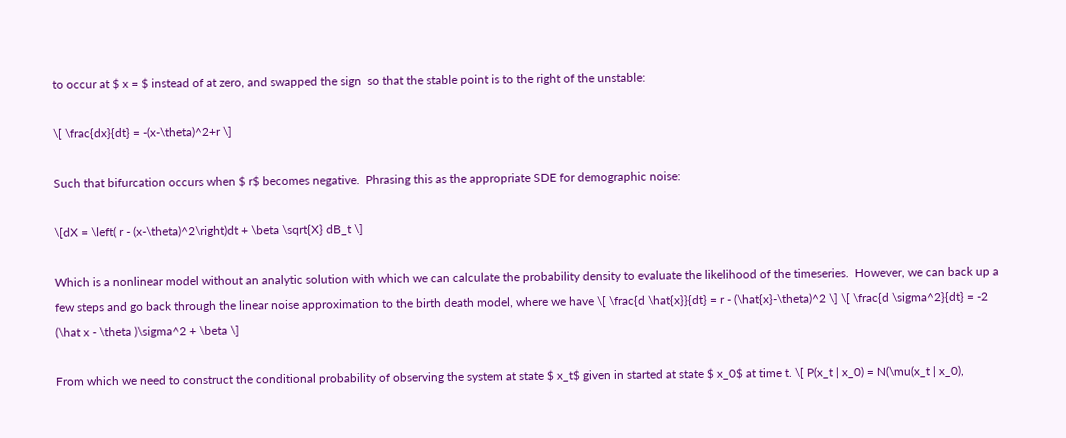to occur at $ x = $ instead of at zero, and swapped the sign  so that the stable point is to the right of the unstable:

\[ \frac{dx}{dt} = -(x-\theta)^2+r \]

Such that bifurcation occurs when $ r$ becomes negative.  Phrasing this as the appropriate SDE for demographic noise:

\[dX = \left( r - (x-\theta)^2\right)dt + \beta \sqrt{X} dB_t \]

Which is a nonlinear model without an analytic solution with which we can calculate the probability density to evaluate the likelihood of the timeseries.  However, we can back up a few steps and go back through the linear noise approximation to the birth death model, where we have \[ \frac{d \hat{x}}{dt} = r - (\hat{x}-\theta)^2 \] \[ \frac{d \sigma^2}{dt} = -2 (\hat x - \theta )\sigma^2 + \beta \]

From which we need to construct the conditional probability of observing the system at state $ x_t$ given in started at state $ x_0$ at time t. \[ P(x_t | x_0) = N(\mu(x_t | x_0),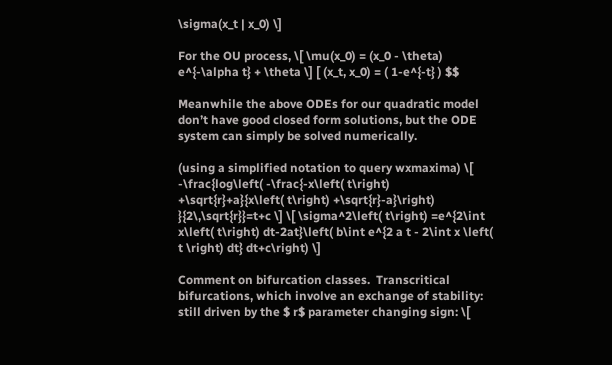\sigma(x_t | x_0) \]

For the OU process, \[ \mu(x_0) = (x_0 - \theta) e^{-\alpha t} + \theta \] [ (x_t, x_0) = ( 1-e^{-t} ) $$

Meanwhile the above ODEs for our quadratic model don’t have good closed form solutions, but the ODE system can simply be solved numerically.

(using a simplified notation to query wxmaxima) \[ -\frac{log\left( -\frac{-x\left( t\right) +\sqrt{r}+a}{x\left( t\right) +\sqrt{r}-a}\right) }{2\,\sqrt{r}}=t+c \] \[ \sigma^2\left( t\right) =e^{2\int x\left( t\right) dt-2at}\left( b\int e^{2 a t - 2\int x \left( t \right) dt} dt+c\right) \]

Comment on bifurcation classes.  Transcritical bifurcations, which involve an exchange of stability: still driven by the $ r$ parameter changing sign: \[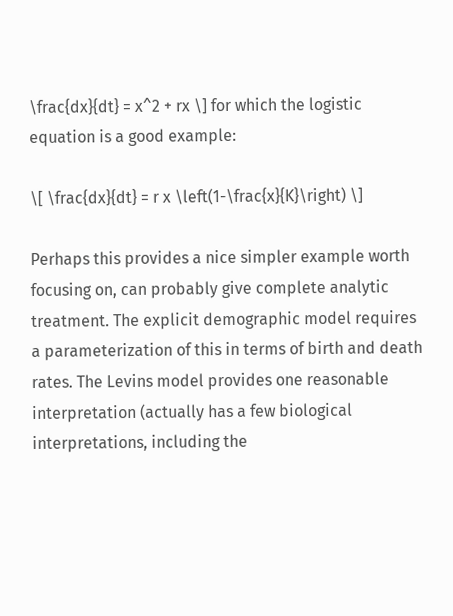\frac{dx}{dt} = x^2 + rx \] for which the logistic equation is a good example:

\[ \frac{dx}{dt} = r x \left(1-\frac{x}{K}\right) \]

Perhaps this provides a nice simpler example worth focusing on, can probably give complete analytic treatment. The explicit demographic model requires a parameterization of this in terms of birth and death rates. The Levins model provides one reasonable interpretation (actually has a few biological interpretations, including the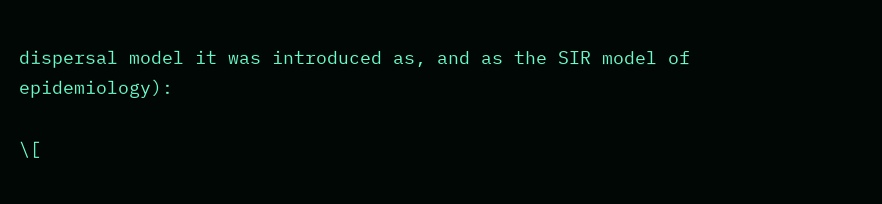dispersal model it was introduced as, and as the SIR model of epidemiology):

\[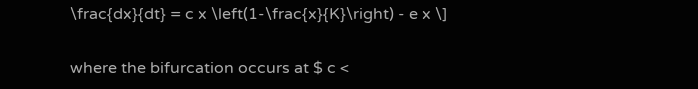\frac{dx}{dt} = c x \left(1-\frac{x}{K}\right) - e x \]

where the bifurcation occurs at $ c <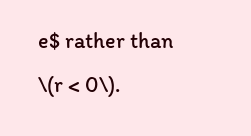e$ rather than \(r < 0\).